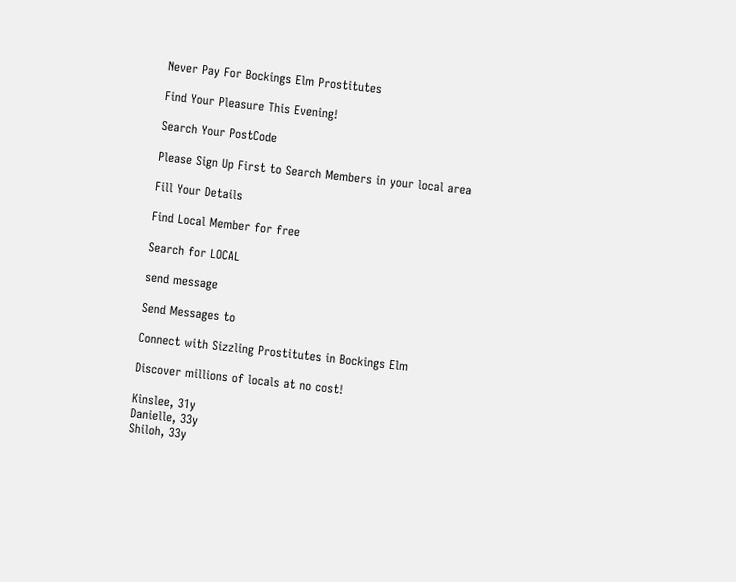Never Pay For Bockings Elm Prostitutes

Find Your Pleasure This Evening!

Search Your PostCode

Please Sign Up First to Search Members in your local area

Fill Your Details

Find Local Member for free

Search for LOCAL

send message

Send Messages to

Connect with Sizzling Prostitutes in Bockings Elm

Discover millions of locals at no cost!

Kinslee, 31y
Danielle, 33y
Shiloh, 33y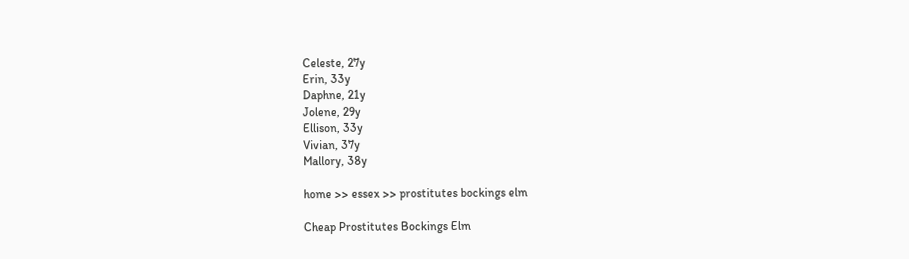Celeste, 27y
Erin, 33y
Daphne, 21y
Jolene, 29y
Ellison, 33y
Vivian, 37y
Mallory, 38y

home >> essex >> prostitutes bockings elm

Cheap Prostitutes Bockings Elm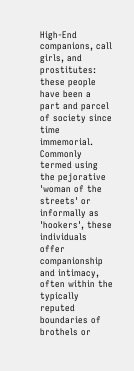High-End companions, call girls, and prostitutes: these people have been a part and parcel of society since time immemorial. Commonly termed using the pejorative 'woman of the streets' or informally as 'hookers', these individuals offer companionship and intimacy, often within the typically reputed boundaries of brothels or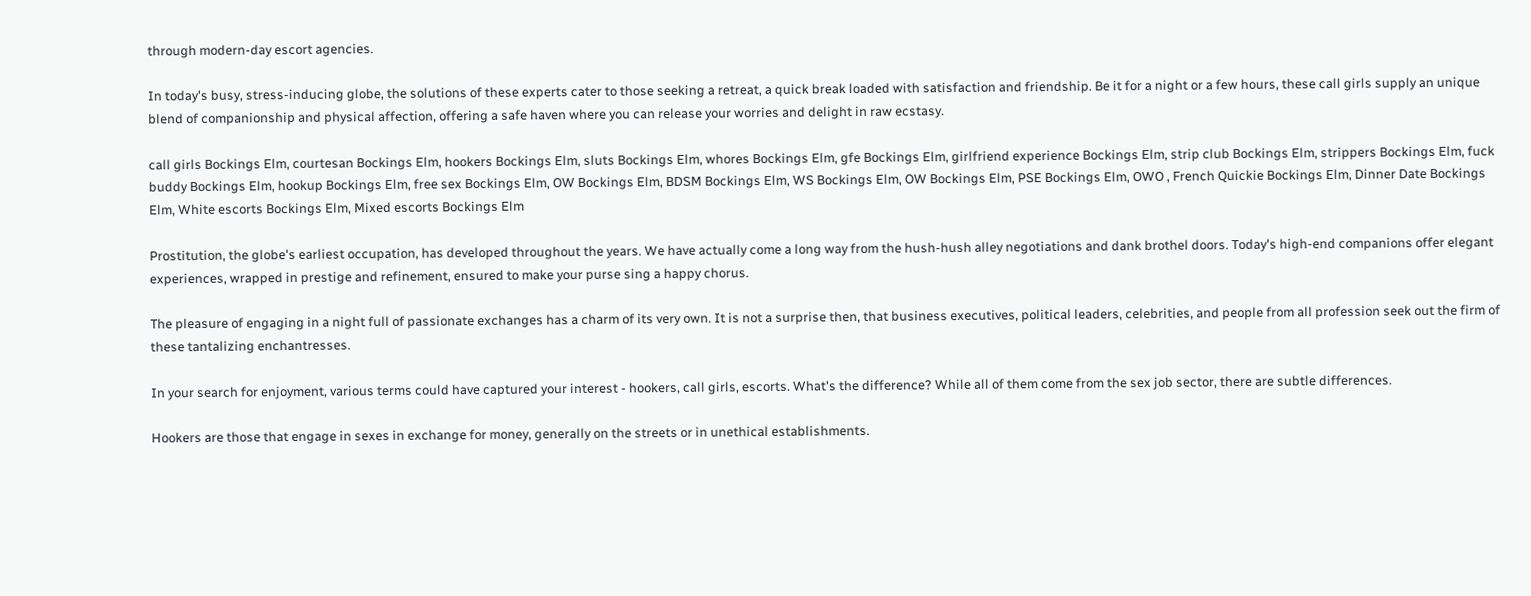through modern-day escort agencies.

In today's busy, stress-inducing globe, the solutions of these experts cater to those seeking a retreat, a quick break loaded with satisfaction and friendship. Be it for a night or a few hours, these call girls supply an unique blend of companionship and physical affection, offering a safe haven where you can release your worries and delight in raw ecstasy.

call girls Bockings Elm, courtesan Bockings Elm, hookers Bockings Elm, sluts Bockings Elm, whores Bockings Elm, gfe Bockings Elm, girlfriend experience Bockings Elm, strip club Bockings Elm, strippers Bockings Elm, fuck buddy Bockings Elm, hookup Bockings Elm, free sex Bockings Elm, OW Bockings Elm, BDSM Bockings Elm, WS Bockings Elm, OW Bockings Elm, PSE Bockings Elm, OWO , French Quickie Bockings Elm, Dinner Date Bockings Elm, White escorts Bockings Elm, Mixed escorts Bockings Elm

Prostitution, the globe's earliest occupation, has developed throughout the years. We have actually come a long way from the hush-hush alley negotiations and dank brothel doors. Today's high-end companions offer elegant experiences, wrapped in prestige and refinement, ensured to make your purse sing a happy chorus.

The pleasure of engaging in a night full of passionate exchanges has a charm of its very own. It is not a surprise then, that business executives, political leaders, celebrities, and people from all profession seek out the firm of these tantalizing enchantresses.

In your search for enjoyment, various terms could have captured your interest - hookers, call girls, escorts. What's the difference? While all of them come from the sex job sector, there are subtle differences.

Hookers are those that engage in sexes in exchange for money, generally on the streets or in unethical establishments.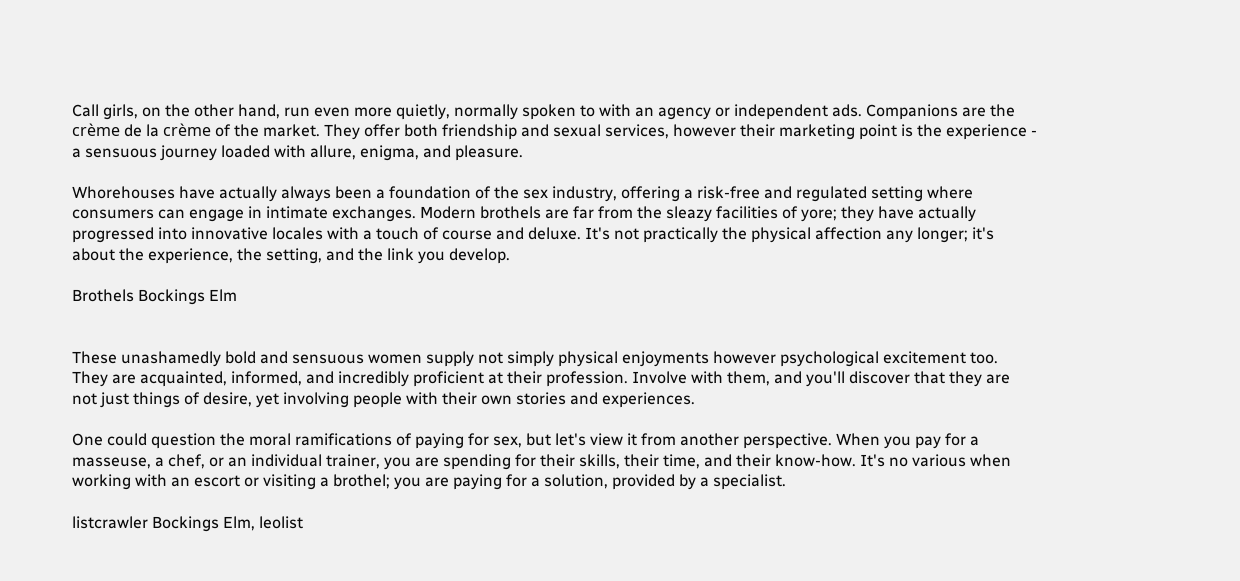Call girls, on the other hand, run even more quietly, normally spoken to with an agency or independent ads. Companions are the crème de la crème of the market. They offer both friendship and sexual services, however their marketing point is the experience - a sensuous journey loaded with allure, enigma, and pleasure.

Whorehouses have actually always been a foundation of the sex industry, offering a risk-free and regulated setting where consumers can engage in intimate exchanges. Modern brothels are far from the sleazy facilities of yore; they have actually progressed into innovative locales with a touch of course and deluxe. It's not practically the physical affection any longer; it's about the experience, the setting, and the link you develop.

Brothels Bockings Elm


These unashamedly bold and sensuous women supply not simply physical enjoyments however psychological excitement too. They are acquainted, informed, and incredibly proficient at their profession. Involve with them, and you'll discover that they are not just things of desire, yet involving people with their own stories and experiences.

One could question the moral ramifications of paying for sex, but let's view it from another perspective. When you pay for a masseuse, a chef, or an individual trainer, you are spending for their skills, their time, and their know-how. It's no various when working with an escort or visiting a brothel; you are paying for a solution, provided by a specialist.

listcrawler Bockings Elm, leolist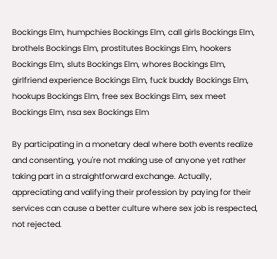Bockings Elm, humpchies Bockings Elm, call girls Bockings Elm, brothels Bockings Elm, prostitutes Bockings Elm, hookers Bockings Elm, sluts Bockings Elm, whores Bockings Elm, girlfriend experience Bockings Elm, fuck buddy Bockings Elm, hookups Bockings Elm, free sex Bockings Elm, sex meet Bockings Elm, nsa sex Bockings Elm

By participating in a monetary deal where both events realize and consenting, you're not making use of anyone yet rather taking part in a straightforward exchange. Actually, appreciating and valifying their profession by paying for their services can cause a better culture where sex job is respected, not rejected.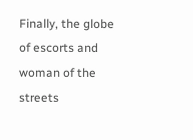Finally, the globe of escorts and woman of the streets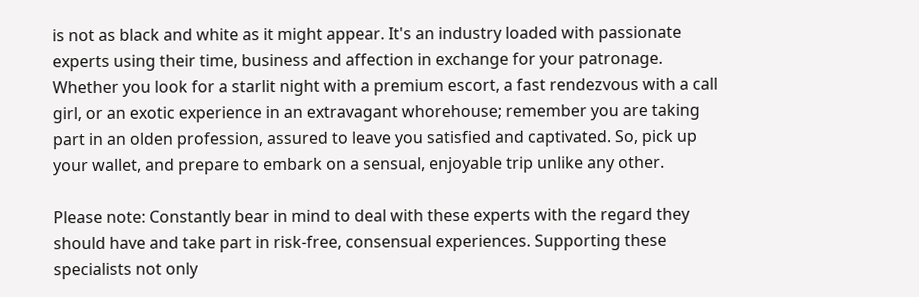is not as black and white as it might appear. It's an industry loaded with passionate experts using their time, business and affection in exchange for your patronage. Whether you look for a starlit night with a premium escort, a fast rendezvous with a call girl, or an exotic experience in an extravagant whorehouse; remember you are taking part in an olden profession, assured to leave you satisfied and captivated. So, pick up your wallet, and prepare to embark on a sensual, enjoyable trip unlike any other.

Please note: Constantly bear in mind to deal with these experts with the regard they should have and take part in risk-free, consensual experiences. Supporting these specialists not only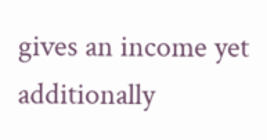gives an income yet additionally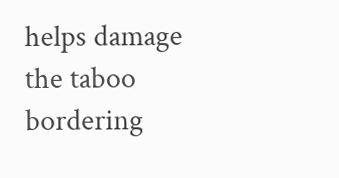helps damage the taboo bordering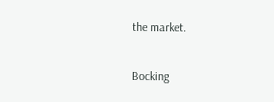the market.


Bocking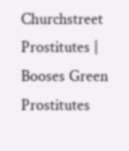Churchstreet Prostitutes | Booses Green Prostitutes